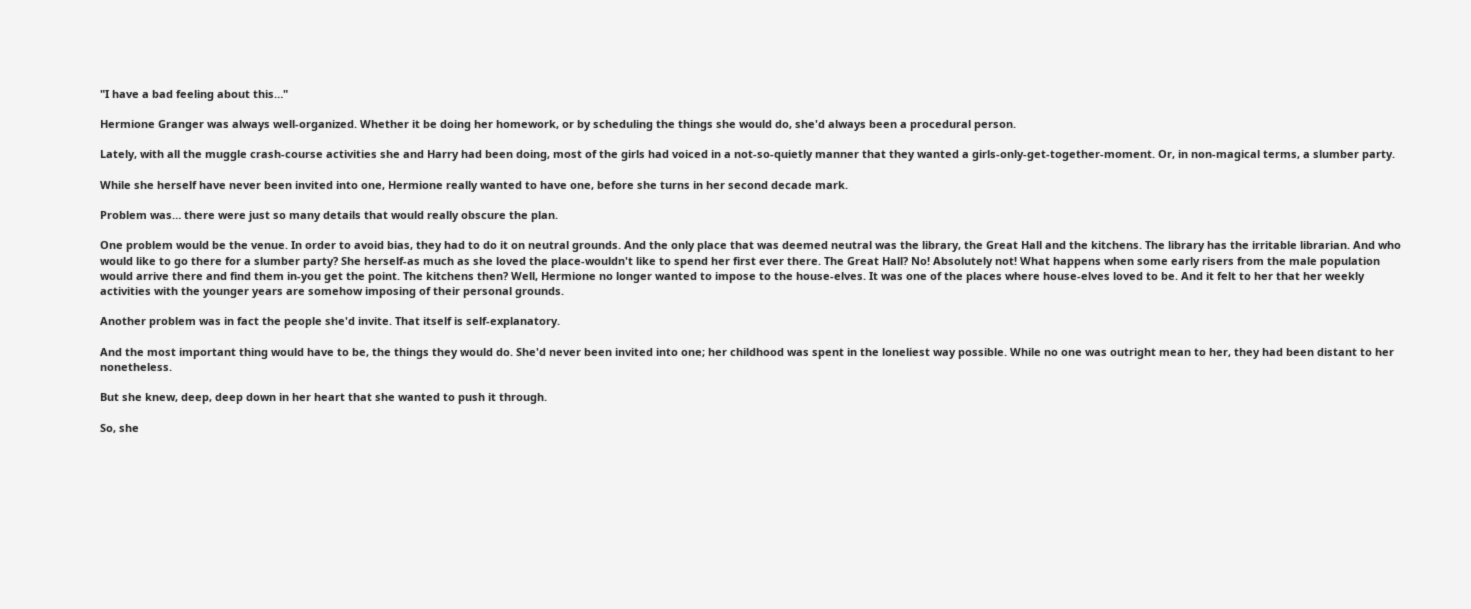"I have a bad feeling about this…"

Hermione Granger was always well-organized. Whether it be doing her homework, or by scheduling the things she would do, she'd always been a procedural person.

Lately, with all the muggle crash-course activities she and Harry had been doing, most of the girls had voiced in a not-so-quietly manner that they wanted a girls-only-get-together-moment. Or, in non-magical terms, a slumber party.

While she herself have never been invited into one, Hermione really wanted to have one, before she turns in her second decade mark.

Problem was… there were just so many details that would really obscure the plan.

One problem would be the venue. In order to avoid bias, they had to do it on neutral grounds. And the only place that was deemed neutral was the library, the Great Hall and the kitchens. The library has the irritable librarian. And who would like to go there for a slumber party? She herself-as much as she loved the place-wouldn't like to spend her first ever there. The Great Hall? No! Absolutely not! What happens when some early risers from the male population would arrive there and find them in-you get the point. The kitchens then? Well, Hermione no longer wanted to impose to the house-elves. It was one of the places where house-elves loved to be. And it felt to her that her weekly activities with the younger years are somehow imposing of their personal grounds.

Another problem was in fact the people she'd invite. That itself is self-explanatory.

And the most important thing would have to be, the things they would do. She'd never been invited into one; her childhood was spent in the loneliest way possible. While no one was outright mean to her, they had been distant to her nonetheless.

But she knew, deep, deep down in her heart that she wanted to push it through.

So, she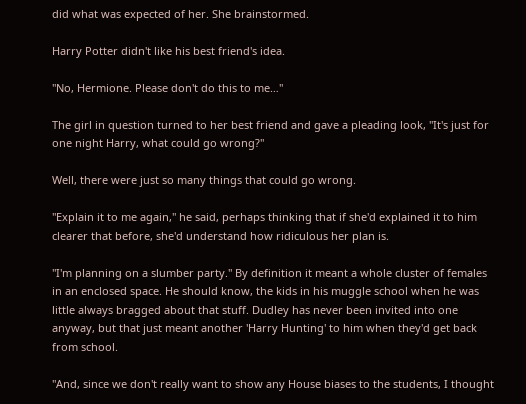did what was expected of her. She brainstormed.

Harry Potter didn't like his best friend's idea.

"No, Hermione. Please don't do this to me…"

The girl in question turned to her best friend and gave a pleading look, "It's just for one night Harry, what could go wrong?"

Well, there were just so many things that could go wrong.

"Explain it to me again," he said, perhaps thinking that if she'd explained it to him clearer that before, she'd understand how ridiculous her plan is.

"I'm planning on a slumber party." By definition it meant a whole cluster of females in an enclosed space. He should know, the kids in his muggle school when he was little always bragged about that stuff. Dudley has never been invited into one anyway, but that just meant another 'Harry Hunting' to him when they'd get back from school.

"And, since we don't really want to show any House biases to the students, I thought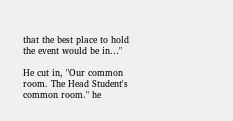that the best place to hold the event would be in…"

He cut in, "Our common room. The Head Student's common room." he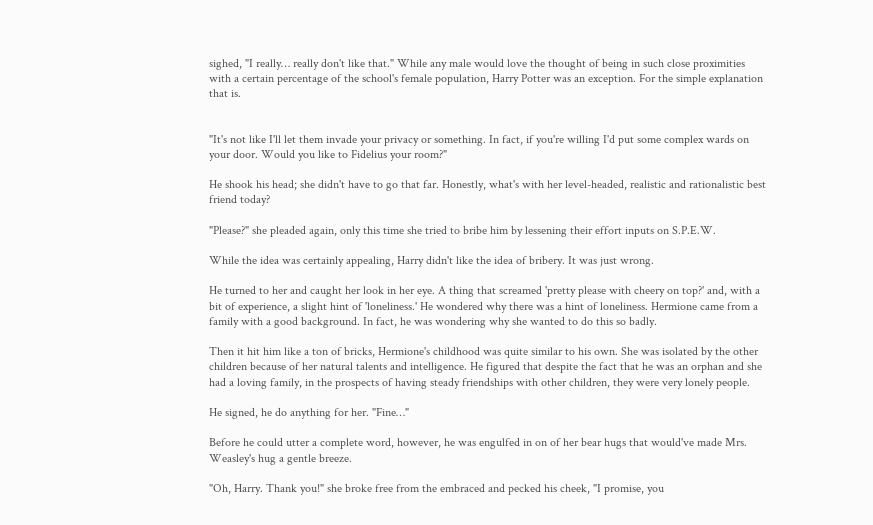sighed, "I really… really don't like that." While any male would love the thought of being in such close proximities with a certain percentage of the school's female population, Harry Potter was an exception. For the simple explanation that is.


"It's not like I'll let them invade your privacy or something. In fact, if you're willing I'd put some complex wards on your door. Would you like to Fidelius your room?"

He shook his head; she didn't have to go that far. Honestly, what's with her level-headed, realistic and rationalistic best friend today?

"Please?" she pleaded again, only this time she tried to bribe him by lessening their effort inputs on S.P.E.W.

While the idea was certainly appealing, Harry didn't like the idea of bribery. It was just wrong.

He turned to her and caught her look in her eye. A thing that screamed 'pretty please with cheery on top?' and, with a bit of experience, a slight hint of 'loneliness.' He wondered why there was a hint of loneliness. Hermione came from a family with a good background. In fact, he was wondering why she wanted to do this so badly.

Then it hit him like a ton of bricks, Hermione's childhood was quite similar to his own. She was isolated by the other children because of her natural talents and intelligence. He figured that despite the fact that he was an orphan and she had a loving family, in the prospects of having steady friendships with other children, they were very lonely people.

He signed, he do anything for her. "Fine…"

Before he could utter a complete word, however, he was engulfed in on of her bear hugs that would've made Mrs. Weasley's hug a gentle breeze.

"Oh, Harry. Thank you!" she broke free from the embraced and pecked his cheek, "I promise, you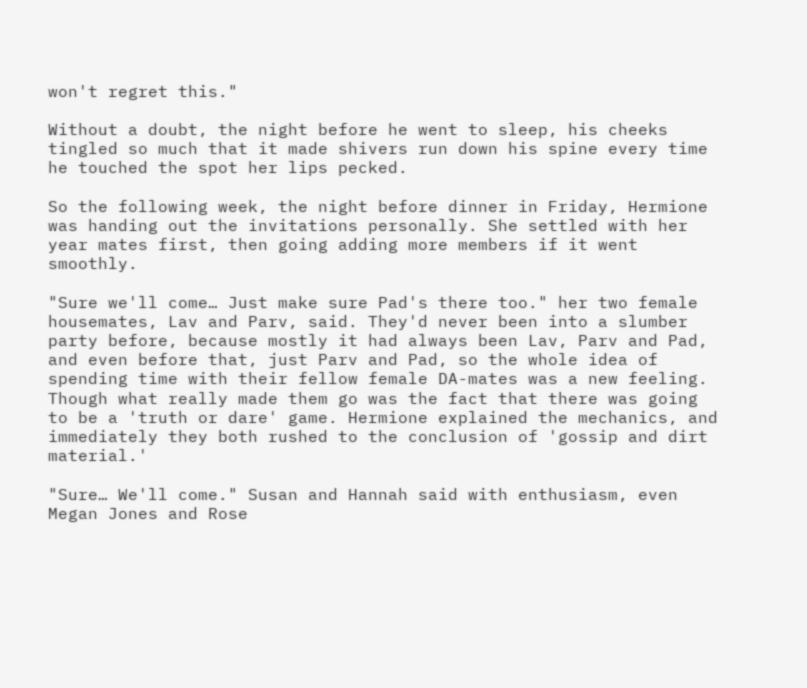won't regret this."

Without a doubt, the night before he went to sleep, his cheeks tingled so much that it made shivers run down his spine every time he touched the spot her lips pecked.

So the following week, the night before dinner in Friday, Hermione was handing out the invitations personally. She settled with her year mates first, then going adding more members if it went smoothly.

"Sure we'll come… Just make sure Pad's there too." her two female housemates, Lav and Parv, said. They'd never been into a slumber party before, because mostly it had always been Lav, Parv and Pad, and even before that, just Parv and Pad, so the whole idea of spending time with their fellow female DA-mates was a new feeling. Though what really made them go was the fact that there was going to be a 'truth or dare' game. Hermione explained the mechanics, and immediately they both rushed to the conclusion of 'gossip and dirt material.'

"Sure… We'll come." Susan and Hannah said with enthusiasm, even Megan Jones and Rose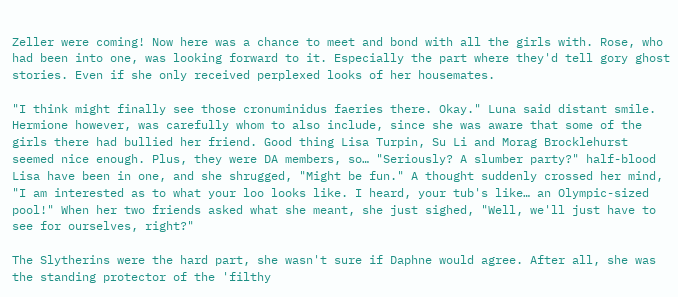Zeller were coming! Now here was a chance to meet and bond with all the girls with. Rose, who had been into one, was looking forward to it. Especially the part where they'd tell gory ghost stories. Even if she only received perplexed looks of her housemates.

"I think might finally see those cronuminidus faeries there. Okay." Luna said distant smile. Hermione however, was carefully whom to also include, since she was aware that some of the girls there had bullied her friend. Good thing Lisa Turpin, Su Li and Morag Brocklehurst seemed nice enough. Plus, they were DA members, so… "Seriously? A slumber party?" half-blood Lisa have been in one, and she shrugged, "Might be fun." A thought suddenly crossed her mind, "I am interested as to what your loo looks like. I heard, your tub's like… an Olympic-sized pool!" When her two friends asked what she meant, she just sighed, "Well, we'll just have to see for ourselves, right?"

The Slytherins were the hard part, she wasn't sure if Daphne would agree. After all, she was the standing protector of the 'filthy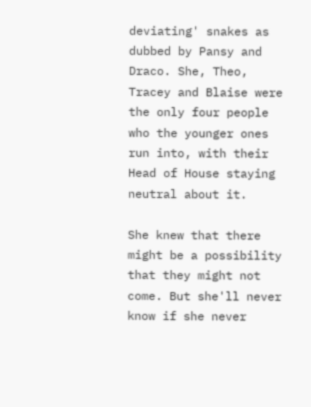deviating' snakes as dubbed by Pansy and Draco. She, Theo, Tracey and Blaise were the only four people who the younger ones run into, with their Head of House staying neutral about it.

She knew that there might be a possibility that they might not come. But she'll never know if she never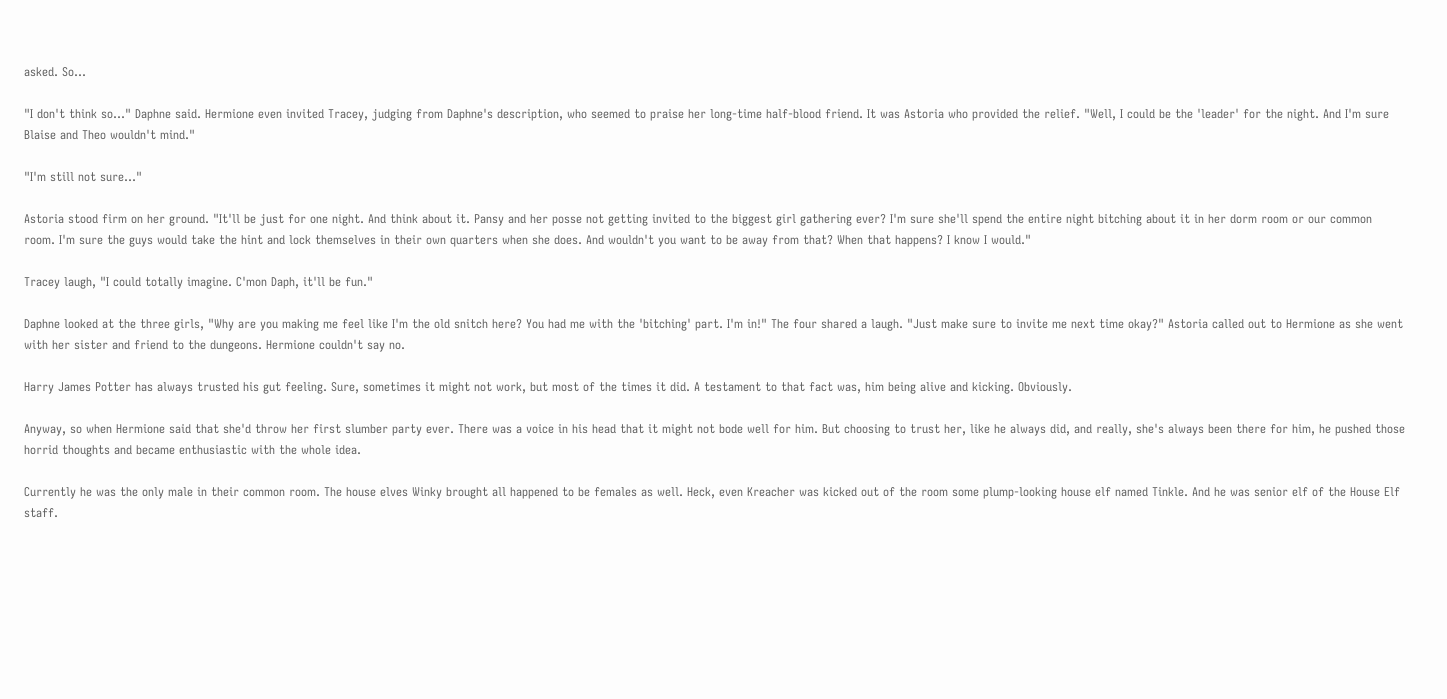asked. So...

"I don't think so…" Daphne said. Hermione even invited Tracey, judging from Daphne's description, who seemed to praise her long-time half-blood friend. It was Astoria who provided the relief. "Well, I could be the 'leader' for the night. And I'm sure Blaise and Theo wouldn't mind."

"I'm still not sure…"

Astoria stood firm on her ground. "It'll be just for one night. And think about it. Pansy and her posse not getting invited to the biggest girl gathering ever? I'm sure she'll spend the entire night bitching about it in her dorm room or our common room. I'm sure the guys would take the hint and lock themselves in their own quarters when she does. And wouldn't you want to be away from that? When that happens? I know I would."

Tracey laugh, "I could totally imagine. C'mon Daph, it'll be fun."

Daphne looked at the three girls, "Why are you making me feel like I'm the old snitch here? You had me with the 'bitching' part. I'm in!" The four shared a laugh. "Just make sure to invite me next time okay?" Astoria called out to Hermione as she went with her sister and friend to the dungeons. Hermione couldn't say no.

Harry James Potter has always trusted his gut feeling. Sure, sometimes it might not work, but most of the times it did. A testament to that fact was, him being alive and kicking. Obviously.

Anyway, so when Hermione said that she'd throw her first slumber party ever. There was a voice in his head that it might not bode well for him. But choosing to trust her, like he always did, and really, she's always been there for him, he pushed those horrid thoughts and became enthusiastic with the whole idea.

Currently he was the only male in their common room. The house elves Winky brought all happened to be females as well. Heck, even Kreacher was kicked out of the room some plump-looking house elf named Tinkle. And he was senior elf of the House Elf staff.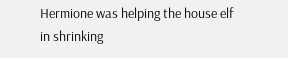Hermione was helping the house elf in shrinking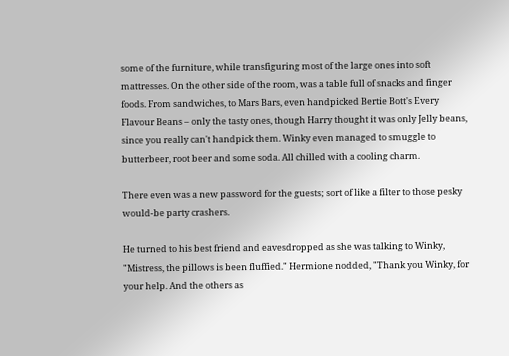some of the furniture, while transfiguring most of the large ones into soft mattresses. On the other side of the room, was a table full of snacks and finger foods. From sandwiches, to Mars Bars, even handpicked Bertie Bott's Every Flavour Beans – only the tasty ones, though Harry thought it was only Jelly beans, since you really can't handpick them. Winky even managed to smuggle to butterbeer, root beer and some soda. All chilled with a cooling charm.

There even was a new password for the guests; sort of like a filter to those pesky would-be party crashers.

He turned to his best friend and eavesdropped as she was talking to Winky, "Mistress, the pillows is been fluffied." Hermione nodded, "Thank you Winky, for your help. And the others as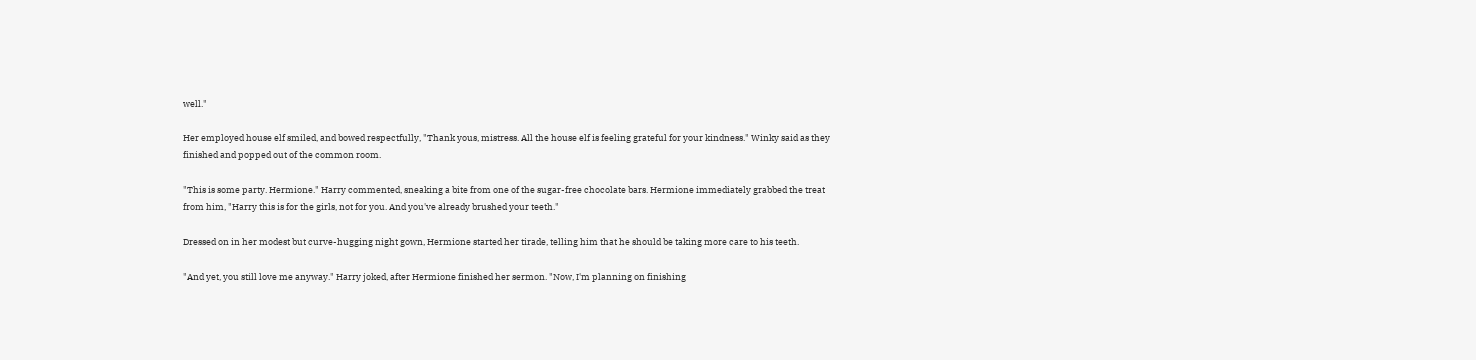well."

Her employed house elf smiled, and bowed respectfully, "Thank yous, mistress. All the house elf is feeling grateful for your kindness." Winky said as they finished and popped out of the common room.

"This is some party. Hermione." Harry commented, sneaking a bite from one of the sugar-free chocolate bars. Hermione immediately grabbed the treat from him, "Harry this is for the girls, not for you. And you've already brushed your teeth."

Dressed on in her modest but curve-hugging night gown, Hermione started her tirade, telling him that he should be taking more care to his teeth.

"And yet, you still love me anyway." Harry joked, after Hermione finished her sermon. "Now, I'm planning on finishing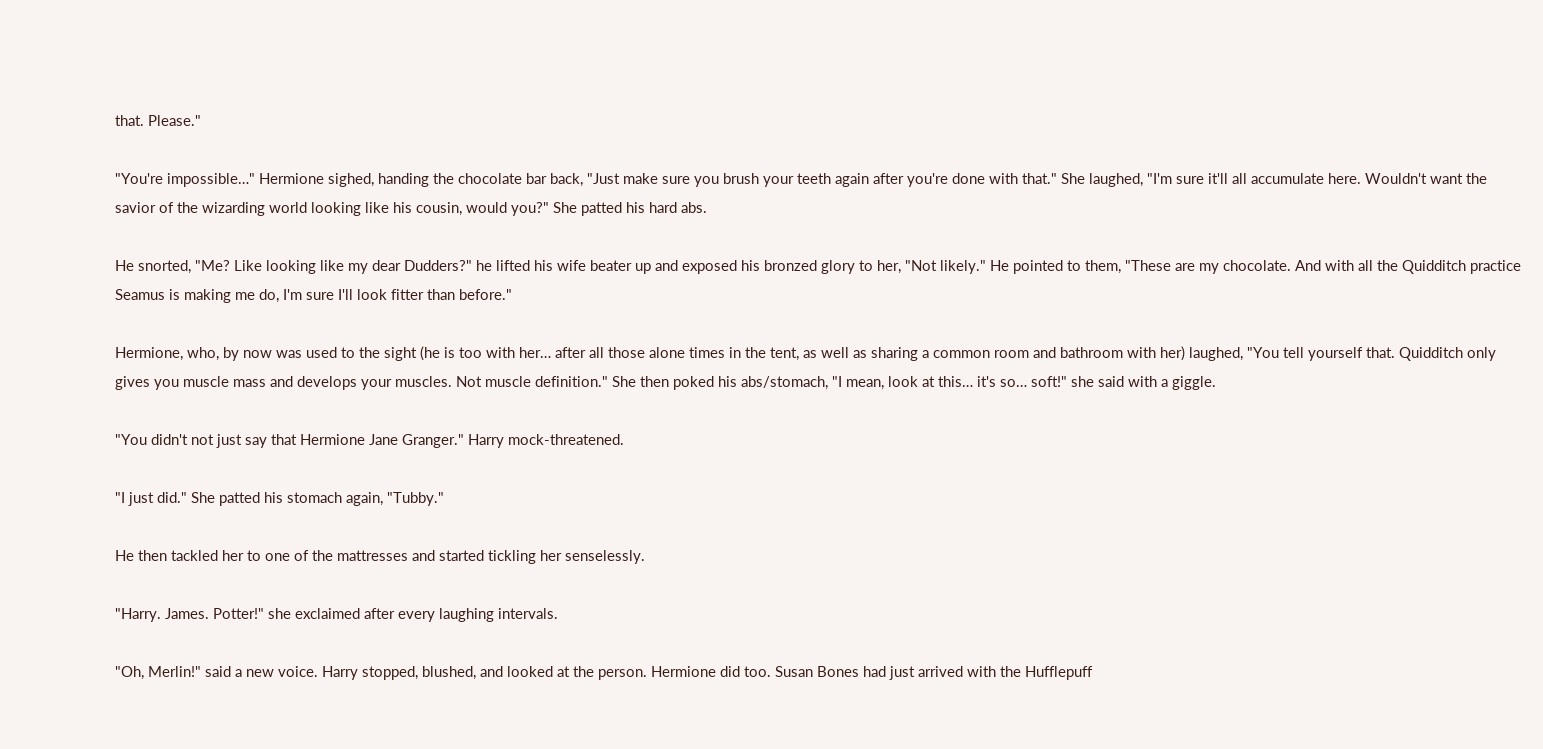that. Please."

"You're impossible…" Hermione sighed, handing the chocolate bar back, "Just make sure you brush your teeth again after you're done with that." She laughed, "I'm sure it'll all accumulate here. Wouldn't want the savior of the wizarding world looking like his cousin, would you?" She patted his hard abs.

He snorted, "Me? Like looking like my dear Dudders?" he lifted his wife beater up and exposed his bronzed glory to her, "Not likely." He pointed to them, "These are my chocolate. And with all the Quidditch practice Seamus is making me do, I'm sure I'll look fitter than before."

Hermione, who, by now was used to the sight (he is too with her… after all those alone times in the tent, as well as sharing a common room and bathroom with her) laughed, "You tell yourself that. Quidditch only gives you muscle mass and develops your muscles. Not muscle definition." She then poked his abs/stomach, "I mean, look at this… it's so… soft!" she said with a giggle.

"You didn't not just say that Hermione Jane Granger." Harry mock-threatened.

"I just did." She patted his stomach again, "Tubby."

He then tackled her to one of the mattresses and started tickling her senselessly.

"Harry. James. Potter!" she exclaimed after every laughing intervals.

"Oh, Merlin!" said a new voice. Harry stopped, blushed, and looked at the person. Hermione did too. Susan Bones had just arrived with the Hufflepuff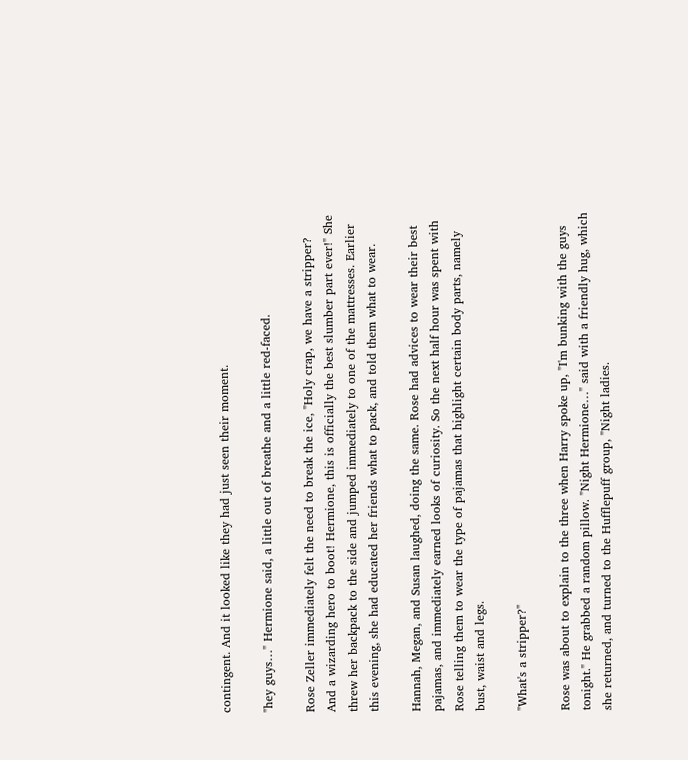contingent. And it looked like they had just seen their moment.

"hey guys…" Hermione said, a little out of breathe and a little red-faced.

Rose Zeller immediately felt the need to break the ice, "Holy crap, we have a stripper? And a wizarding hero to boot! Hermione, this is officially the best slumber part ever!" She threw her backpack to the side and jumped immediately to one of the mattresses. Earlier this evening, she had educated her friends what to pack, and told them what to wear.

Hannah, Megan, and Susan laughed, doing the same. Rose had advices to wear their best pajamas, and immediately earned looks of curiosity. So the next half hour was spent with Rose telling them to wear the type of pajamas that highlight certain body parts, namely bust, waist and legs.

"What's a stripper?"

Rose was about to explain to the three when Harry spoke up, "I'm bunking with the guys tonight." He grabbed a random pillow. "Night Hermione…" said with a friendly hug, which she returned, and turned to the Hufflepuff group, "Night ladies.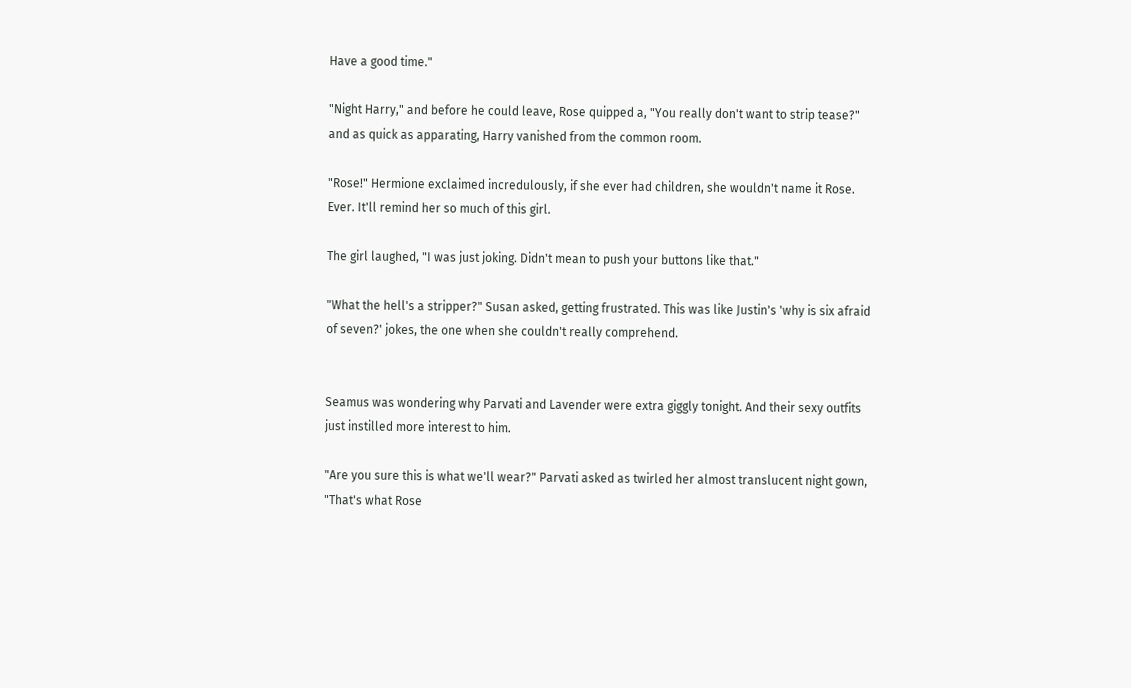Have a good time."

"Night Harry," and before he could leave, Rose quipped a, "You really don't want to strip tease?" and as quick as apparating, Harry vanished from the common room.

"Rose!" Hermione exclaimed incredulously, if she ever had children, she wouldn't name it Rose. Ever. It'll remind her so much of this girl.

The girl laughed, "I was just joking. Didn't mean to push your buttons like that."

"What the hell's a stripper?" Susan asked, getting frustrated. This was like Justin's 'why is six afraid of seven?' jokes, the one when she couldn't really comprehend.


Seamus was wondering why Parvati and Lavender were extra giggly tonight. And their sexy outfits just instilled more interest to him.

"Are you sure this is what we'll wear?" Parvati asked as twirled her almost translucent night gown, "That's what Rose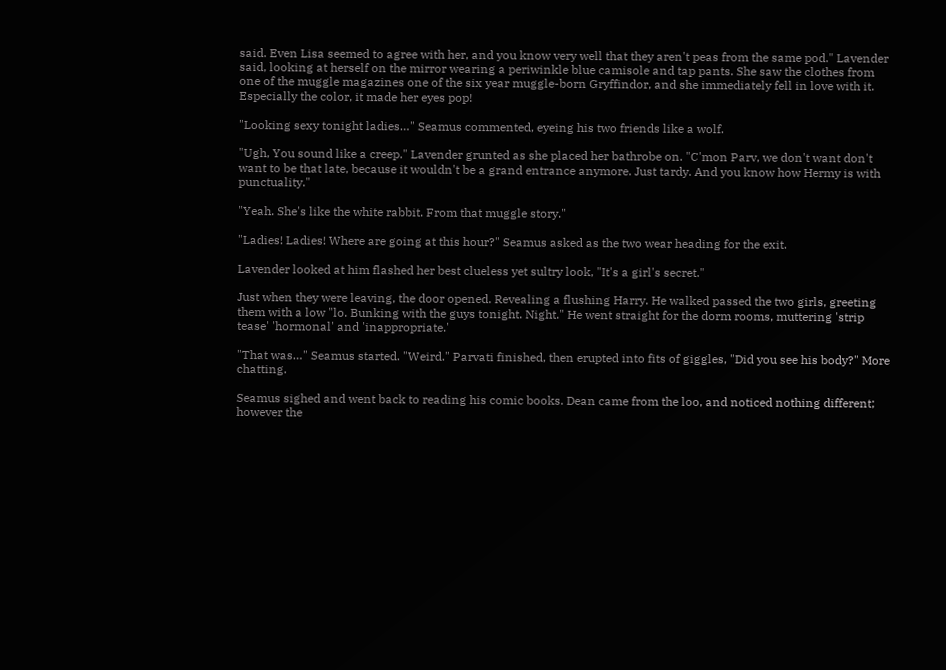said. Even Lisa seemed to agree with her, and you know very well that they aren't peas from the same pod." Lavender said, looking at herself on the mirror wearing a periwinkle blue camisole and tap pants. She saw the clothes from one of the muggle magazines one of the six year muggle-born Gryffindor, and she immediately fell in love with it. Especially the color, it made her eyes pop!

"Looking sexy tonight ladies…" Seamus commented, eyeing his two friends like a wolf.

"Ugh, You sound like a creep." Lavender grunted as she placed her bathrobe on. "C'mon Parv, we don't want don't want to be that late, because it wouldn't be a grand entrance anymore. Just tardy. And you know how Hermy is with punctuality."

"Yeah. She's like the white rabbit. From that muggle story."

"Ladies! Ladies! Where are going at this hour?" Seamus asked as the two wear heading for the exit.

Lavender looked at him flashed her best clueless yet sultry look, "It's a girl's secret."

Just when they were leaving, the door opened. Revealing a flushing Harry. He walked passed the two girls, greeting them with a low "lo. Bunking with the guys tonight. Night." He went straight for the dorm rooms, muttering 'strip tease' 'hormonal' and 'inappropriate.'

"That was…" Seamus started. "Weird." Parvati finished, then erupted into fits of giggles, "Did you see his body?" More chatting.

Seamus sighed and went back to reading his comic books. Dean came from the loo, and noticed nothing different; however the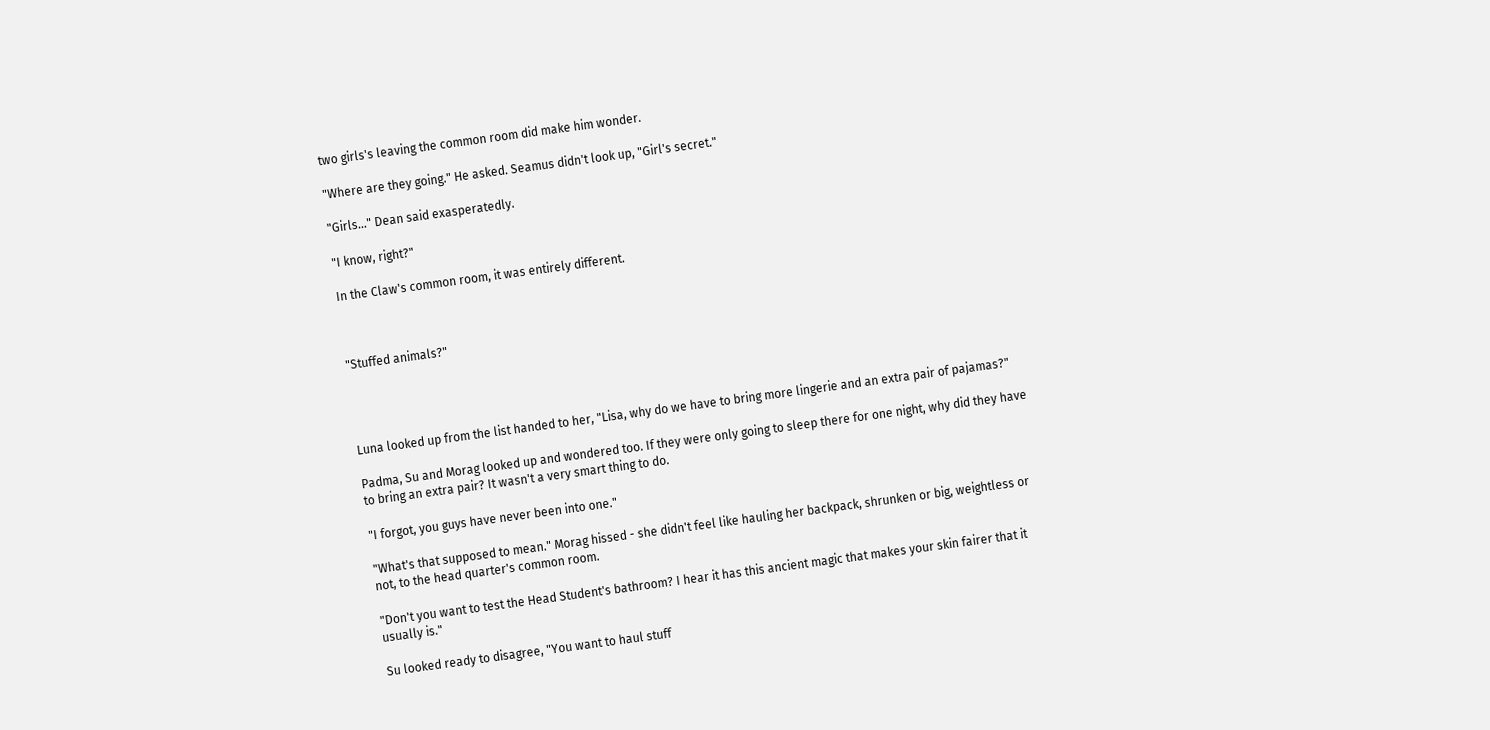two girls's leaving the common room did make him wonder.

"Where are they going." He asked. Seamus didn't look up, "Girl's secret."

"Girls…" Dean said exasperatedly.

"I know, right?"

In the Claw's common room, it was entirely different.



"Stuffed animals?"




Luna looked up from the list handed to her, "Lisa, why do we have to bring more lingerie and an extra pair of pajamas?"

Padma, Su and Morag looked up and wondered too. If they were only going to sleep there for one night, why did they have to bring an extra pair? It wasn't a very smart thing to do.

"I forgot, you guys have never been into one."

"What's that supposed to mean." Morag hissed - she didn't feel like hauling her backpack, shrunken or big, weightless or not, to the head quarter's common room.

"Don't you want to test the Head Student's bathroom? I hear it has this ancient magic that makes your skin fairer that it usually is."

Su looked ready to disagree, "You want to haul stuff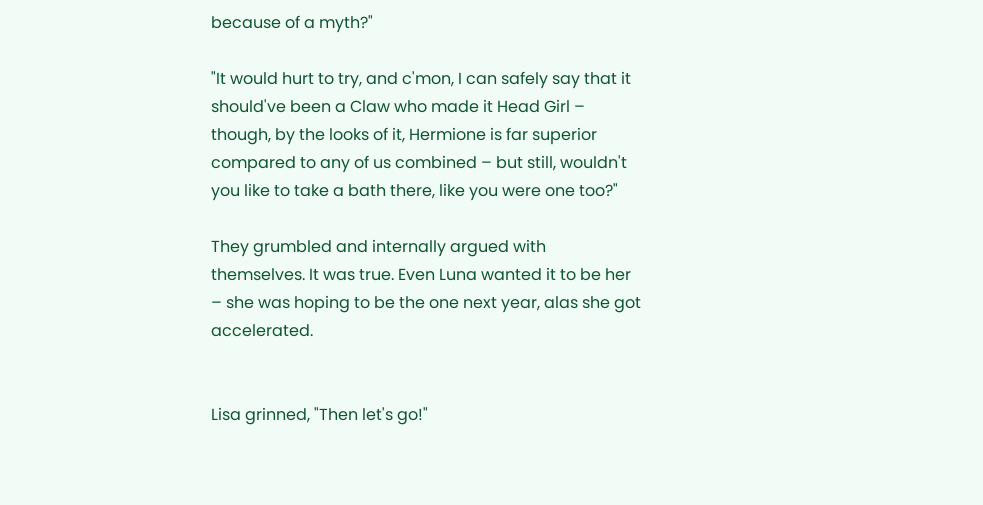because of a myth?"

"It would hurt to try, and c'mon, I can safely say that it should've been a Claw who made it Head Girl – though, by the looks of it, Hermione is far superior compared to any of us combined – but still, wouldn't you like to take a bath there, like you were one too?"

They grumbled and internally argued with themselves. It was true. Even Luna wanted it to be her – she was hoping to be the one next year, alas she got accelerated.


Lisa grinned, "Then let's go!"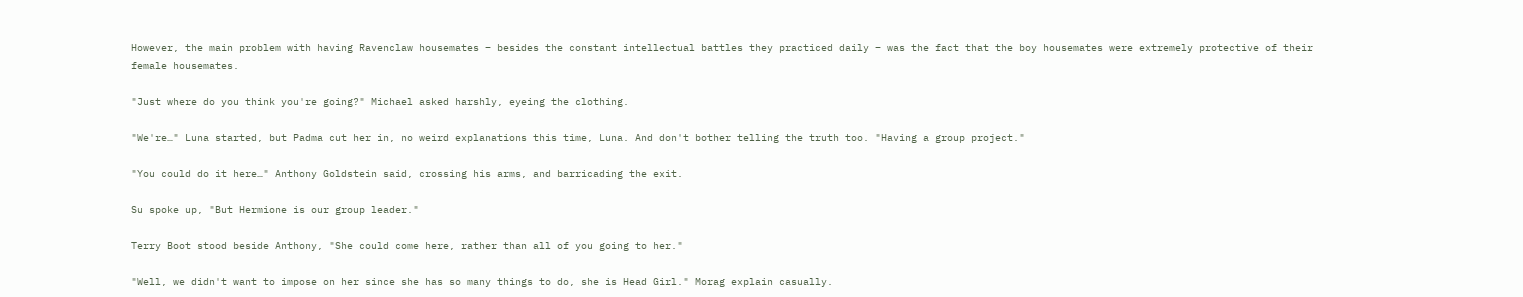However, the main problem with having Ravenclaw housemates – besides the constant intellectual battles they practiced daily – was the fact that the boy housemates were extremely protective of their female housemates.

"Just where do you think you're going?" Michael asked harshly, eyeing the clothing.

"We're…" Luna started, but Padma cut her in, no weird explanations this time, Luna. And don't bother telling the truth too. "Having a group project."

"You could do it here…" Anthony Goldstein said, crossing his arms, and barricading the exit.

Su spoke up, "But Hermione is our group leader."

Terry Boot stood beside Anthony, "She could come here, rather than all of you going to her."

"Well, we didn't want to impose on her since she has so many things to do, she is Head Girl." Morag explain casually.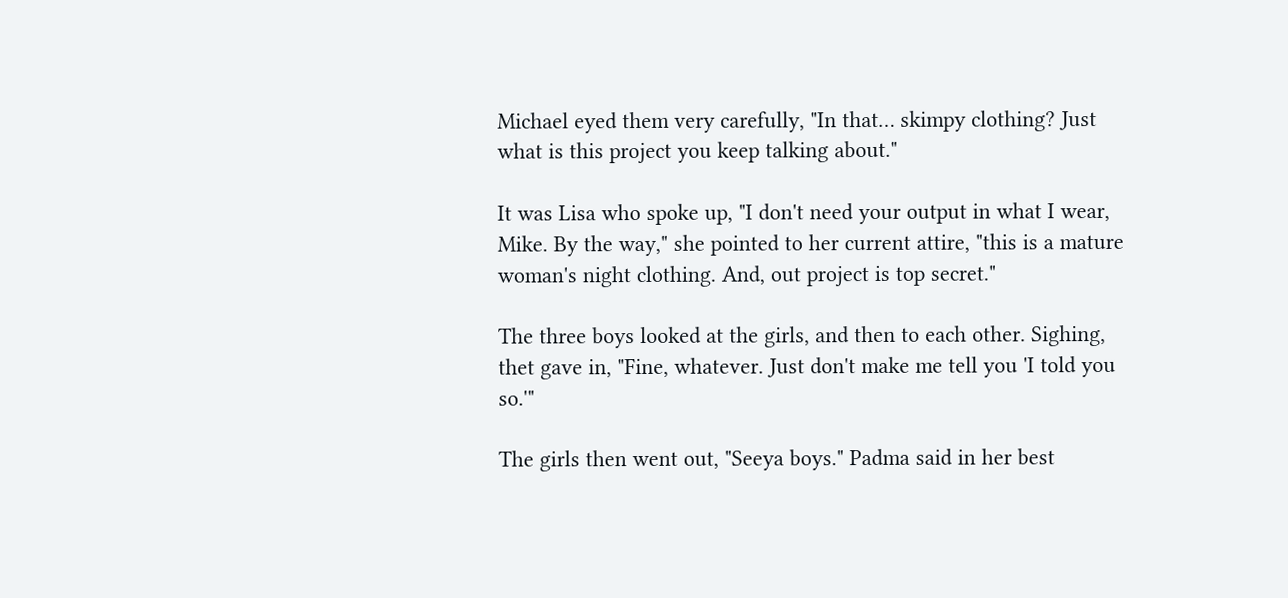Michael eyed them very carefully, "In that… skimpy clothing? Just what is this project you keep talking about."

It was Lisa who spoke up, "I don't need your output in what I wear, Mike. By the way," she pointed to her current attire, "this is a mature woman's night clothing. And, out project is top secret."

The three boys looked at the girls, and then to each other. Sighing, thet gave in, "Fine, whatever. Just don't make me tell you 'I told you so.'"

The girls then went out, "Seeya boys." Padma said in her best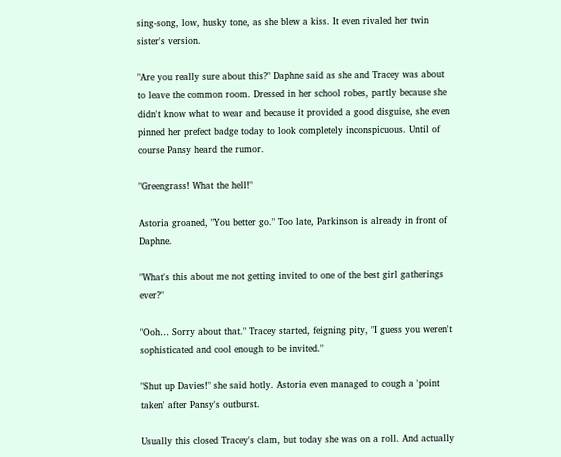sing-song, low, husky tone, as she blew a kiss. It even rivaled her twin sister's version.

"Are you really sure about this?" Daphne said as she and Tracey was about to leave the common room. Dressed in her school robes, partly because she didn't know what to wear and because it provided a good disguise, she even pinned her prefect badge today to look completely inconspicuous. Until of course Pansy heard the rumor.

"Greengrass! What the hell!"

Astoria groaned, "You better go." Too late, Parkinson is already in front of Daphne.

"What's this about me not getting invited to one of the best girl gatherings ever?"

"Ooh… Sorry about that." Tracey started, feigning pity, "I guess you weren't sophisticated and cool enough to be invited."

"Shut up Davies!" she said hotly. Astoria even managed to cough a 'point taken' after Pansy's outburst.

Usually this closed Tracey's clam, but today she was on a roll. And actually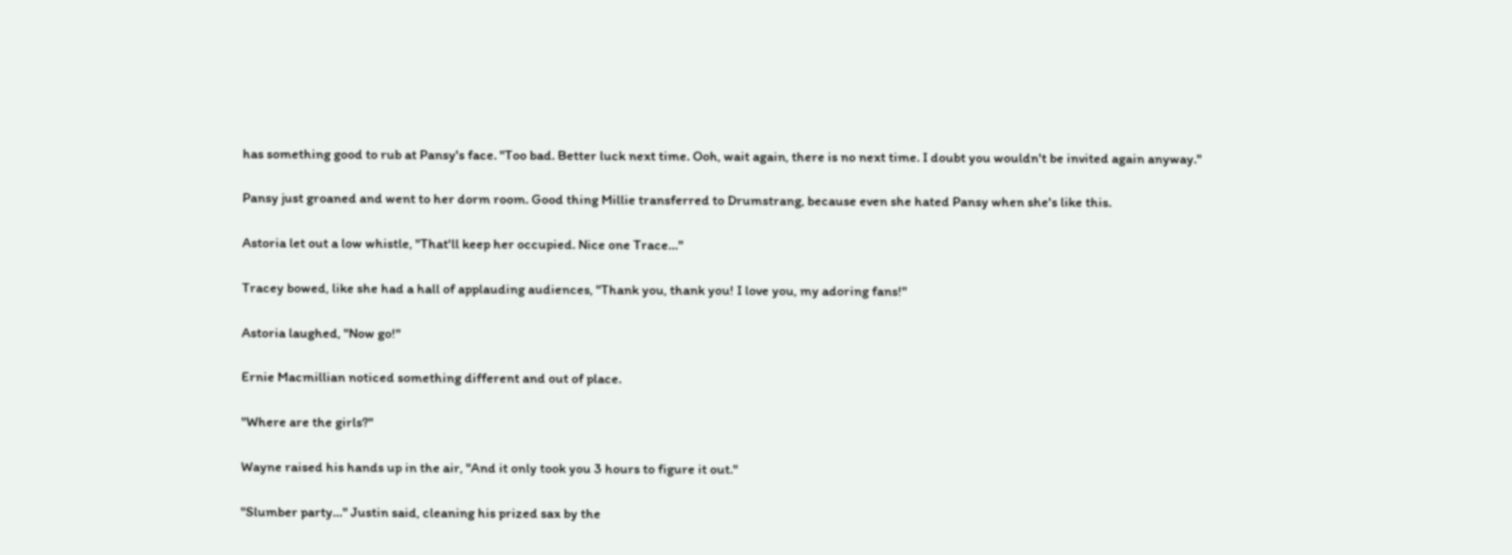has something good to rub at Pansy's face. "Too bad. Better luck next time. Ooh, wait again, there is no next time. I doubt you wouldn't be invited again anyway."

Pansy just groaned and went to her dorm room. Good thing Millie transferred to Drumstrang, because even she hated Pansy when she's like this.

Astoria let out a low whistle, "That'll keep her occupied. Nice one Trace…"

Tracey bowed, like she had a hall of applauding audiences, "Thank you, thank you! I love you, my adoring fans!"

Astoria laughed, "Now go!"

Ernie Macmillian noticed something different and out of place.

"Where are the girls?"

Wayne raised his hands up in the air, "And it only took you 3 hours to figure it out."

"Slumber party…" Justin said, cleaning his prized sax by the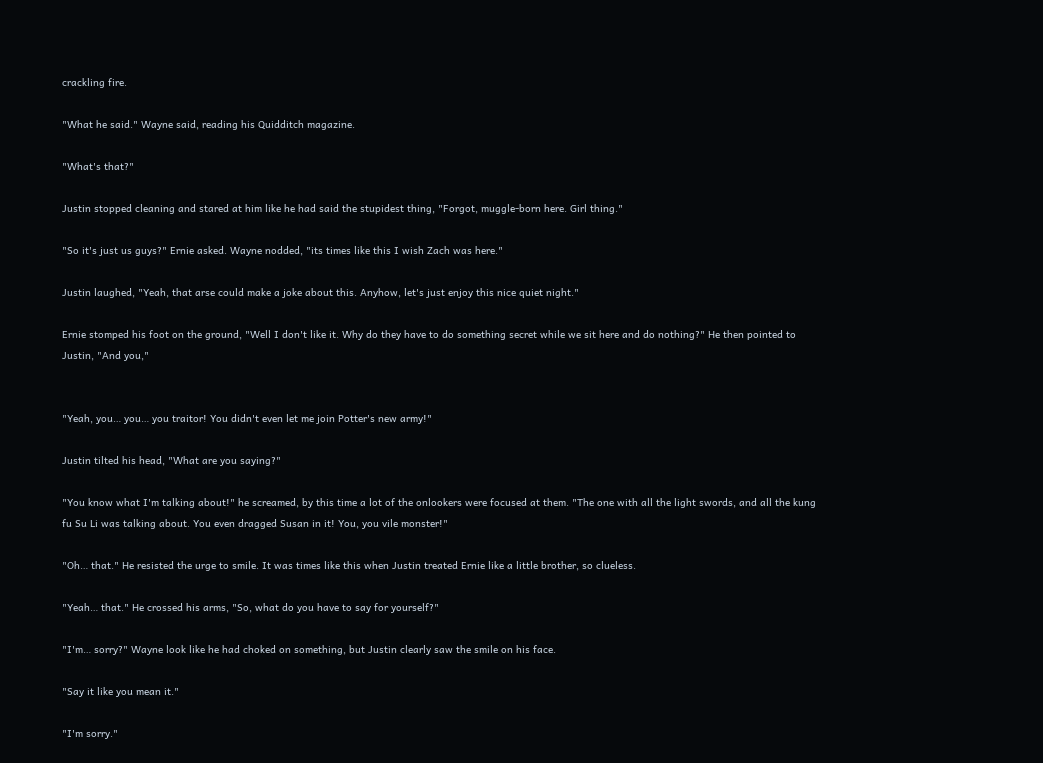crackling fire.

"What he said." Wayne said, reading his Quidditch magazine.

"What's that?"

Justin stopped cleaning and stared at him like he had said the stupidest thing, "Forgot, muggle-born here. Girl thing."

"So it's just us guys?" Ernie asked. Wayne nodded, "its times like this I wish Zach was here."

Justin laughed, "Yeah, that arse could make a joke about this. Anyhow, let's just enjoy this nice quiet night."

Ernie stomped his foot on the ground, "Well I don't like it. Why do they have to do something secret while we sit here and do nothing?" He then pointed to Justin, "And you,"


"Yeah, you… you… you traitor! You didn't even let me join Potter's new army!"

Justin tilted his head, "What are you saying?"

"You know what I'm talking about!" he screamed, by this time a lot of the onlookers were focused at them. "The one with all the light swords, and all the kung fu Su Li was talking about. You even dragged Susan in it! You, you vile monster!"

"Oh… that." He resisted the urge to smile. It was times like this when Justin treated Ernie like a little brother, so clueless.

"Yeah… that." He crossed his arms, "So, what do you have to say for yourself?"

"I'm… sorry?" Wayne look like he had choked on something, but Justin clearly saw the smile on his face.

"Say it like you mean it."

"I'm sorry."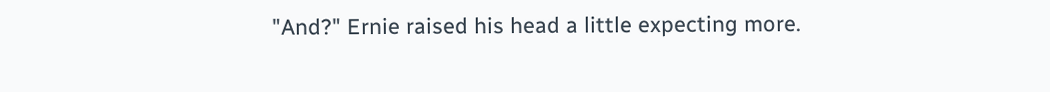"And?" Ernie raised his head a little expecting more.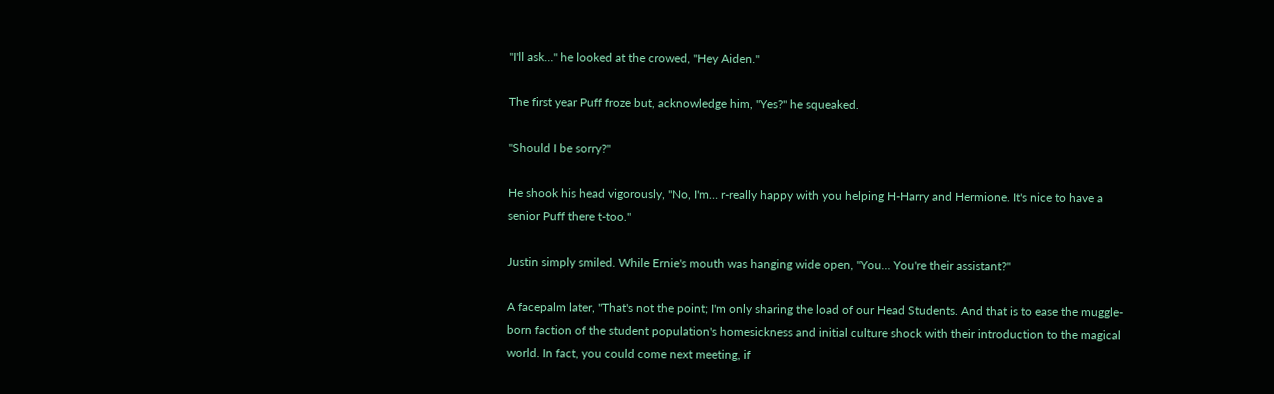"I'll ask…" he looked at the crowed, "Hey Aiden."

The first year Puff froze but, acknowledge him, "Yes?" he squeaked.

"Should I be sorry?"

He shook his head vigorously, "No, I'm… r-really happy with you helping H-Harry and Hermione. It's nice to have a senior Puff there t-too."

Justin simply smiled. While Ernie's mouth was hanging wide open, "You… You're their assistant?"

A facepalm later, "That's not the point; I'm only sharing the load of our Head Students. And that is to ease the muggle-born faction of the student population's homesickness and initial culture shock with their introduction to the magical world. In fact, you could come next meeting, if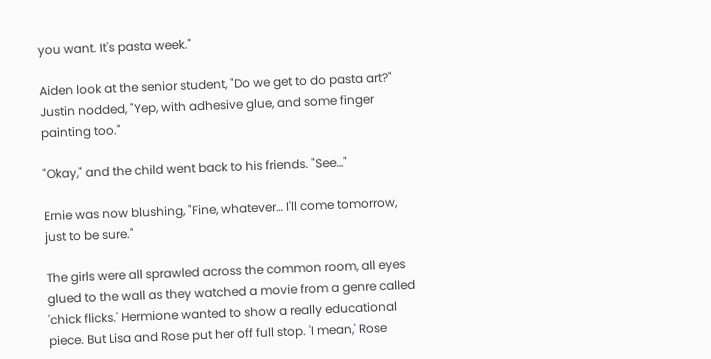you want. It's pasta week."

Aiden look at the senior student, "Do we get to do pasta art?" Justin nodded, "Yep, with adhesive glue, and some finger painting too."

"Okay," and the child went back to his friends. "See…"

Ernie was now blushing, "Fine, whatever… I'll come tomorrow, just to be sure."

The girls were all sprawled across the common room, all eyes glued to the wall as they watched a movie from a genre called 'chick flicks.' Hermione wanted to show a really educational piece. But Lisa and Rose put her off full stop. 'I mean,' Rose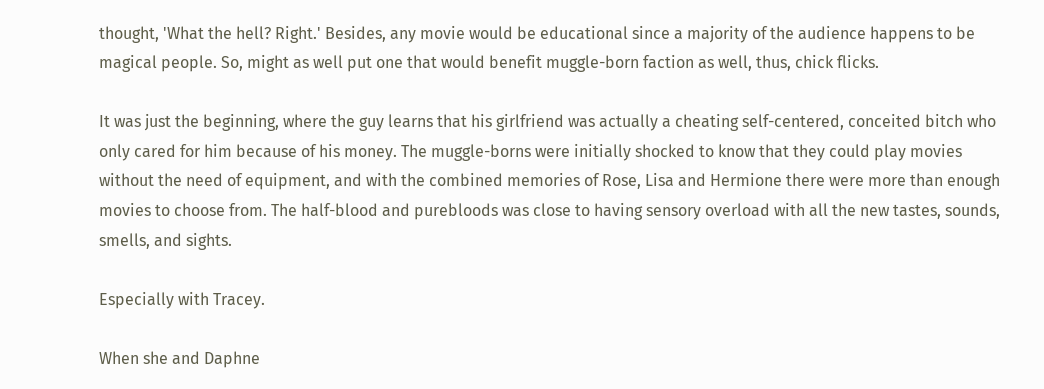thought, 'What the hell? Right.' Besides, any movie would be educational since a majority of the audience happens to be magical people. So, might as well put one that would benefit muggle-born faction as well, thus, chick flicks.

It was just the beginning, where the guy learns that his girlfriend was actually a cheating self-centered, conceited bitch who only cared for him because of his money. The muggle-borns were initially shocked to know that they could play movies without the need of equipment, and with the combined memories of Rose, Lisa and Hermione there were more than enough movies to choose from. The half-blood and purebloods was close to having sensory overload with all the new tastes, sounds, smells, and sights.

Especially with Tracey.

When she and Daphne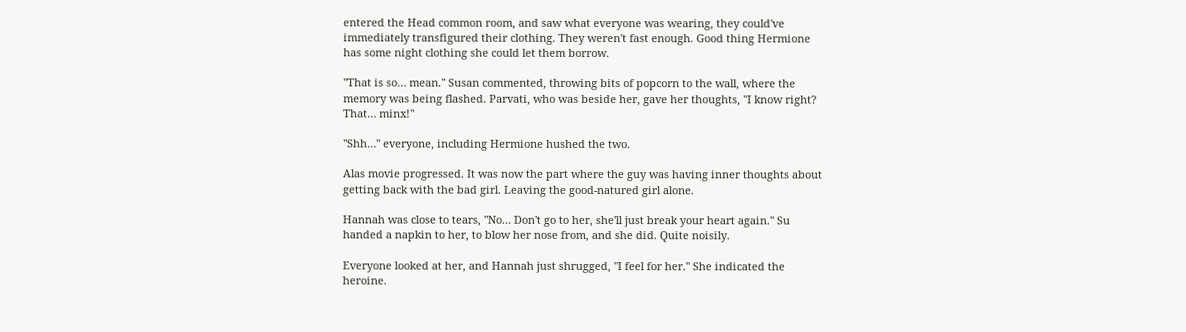entered the Head common room, and saw what everyone was wearing, they could've immediately transfigured their clothing. They weren't fast enough. Good thing Hermione has some night clothing she could let them borrow.

"That is so… mean." Susan commented, throwing bits of popcorn to the wall, where the memory was being flashed. Parvati, who was beside her, gave her thoughts, "I know right? That… minx!"

"Shh…" everyone, including Hermione hushed the two.

Alas movie progressed. It was now the part where the guy was having inner thoughts about getting back with the bad girl. Leaving the good-natured girl alone.

Hannah was close to tears, "No… Don't go to her, she'll just break your heart again." Su handed a napkin to her, to blow her nose from, and she did. Quite noisily.

Everyone looked at her, and Hannah just shrugged, "I feel for her." She indicated the heroine.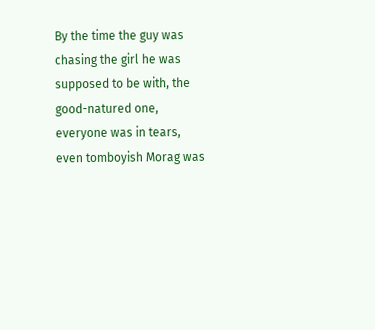By the time the guy was chasing the girl he was supposed to be with, the good-natured one, everyone was in tears, even tomboyish Morag was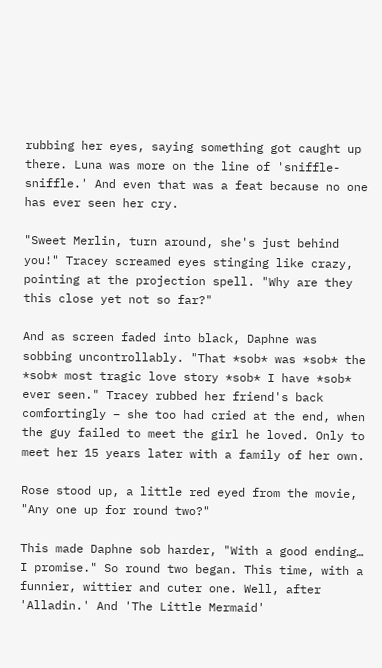rubbing her eyes, saying something got caught up there. Luna was more on the line of 'sniffle-sniffle.' And even that was a feat because no one has ever seen her cry.

"Sweet Merlin, turn around, she's just behind you!" Tracey screamed eyes stinging like crazy, pointing at the projection spell. "Why are they this close yet not so far?"

And as screen faded into black, Daphne was sobbing uncontrollably. "That *sob* was *sob* the *sob* most tragic love story *sob* I have *sob* ever seen." Tracey rubbed her friend's back comfortingly – she too had cried at the end, when the guy failed to meet the girl he loved. Only to meet her 15 years later with a family of her own.

Rose stood up, a little red eyed from the movie, "Any one up for round two?"

This made Daphne sob harder, "With a good ending… I promise." So round two began. This time, with a funnier, wittier and cuter one. Well, after 'Alladin.' And 'The Little Mermaid'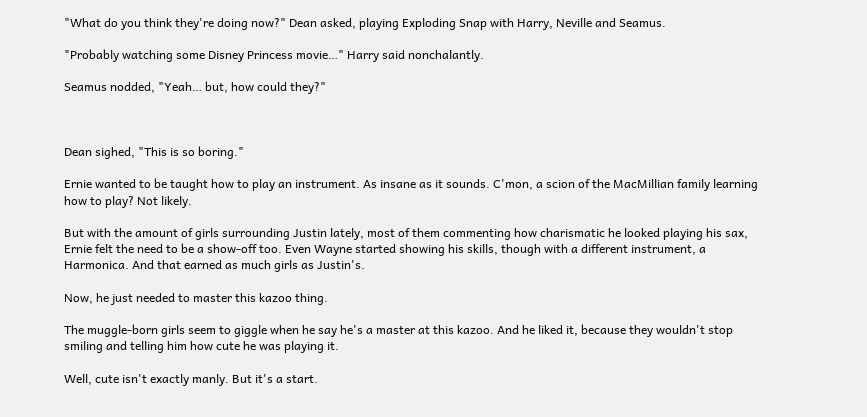"What do you think they're doing now?" Dean asked, playing Exploding Snap with Harry, Neville and Seamus.

"Probably watching some Disney Princess movie…" Harry said nonchalantly.

Seamus nodded, "Yeah… but, how could they?"



Dean sighed, "This is so boring."

Ernie wanted to be taught how to play an instrument. As insane as it sounds. C'mon, a scion of the MacMillian family learning how to play? Not likely.

But with the amount of girls surrounding Justin lately, most of them commenting how charismatic he looked playing his sax, Ernie felt the need to be a show-off too. Even Wayne started showing his skills, though with a different instrument, a Harmonica. And that earned as much girls as Justin's.

Now, he just needed to master this kazoo thing.

The muggle-born girls seem to giggle when he say he's a master at this kazoo. And he liked it, because they wouldn't stop smiling and telling him how cute he was playing it.

Well, cute isn't exactly manly. But it's a start.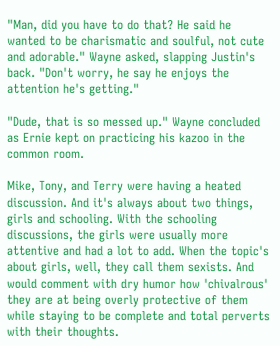"Man, did you have to do that? He said he wanted to be charismatic and soulful, not cute and adorable." Wayne asked, slapping Justin's back. "Don't worry, he say he enjoys the attention he's getting."

"Dude, that is so messed up." Wayne concluded as Ernie kept on practicing his kazoo in the common room.

Mike, Tony, and Terry were having a heated discussion. And it's always about two things, girls and schooling. With the schooling discussions, the girls were usually more attentive and had a lot to add. When the topic's about girls, well, they call them sexists. And would comment with dry humor how 'chivalrous' they are at being overly protective of them while staying to be complete and total perverts with their thoughts.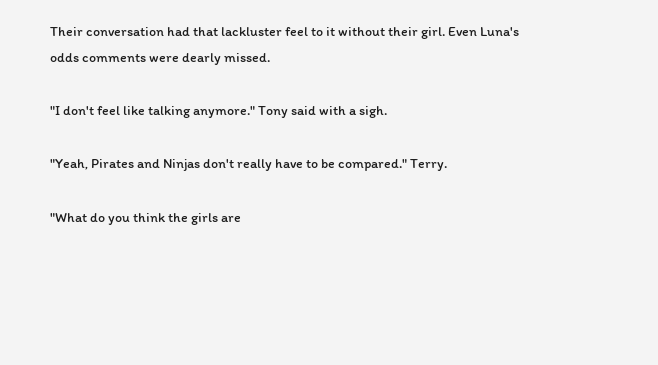Their conversation had that lackluster feel to it without their girl. Even Luna's odds comments were dearly missed.

"I don't feel like talking anymore." Tony said with a sigh.

"Yeah, Pirates and Ninjas don't really have to be compared." Terry.

"What do you think the girls are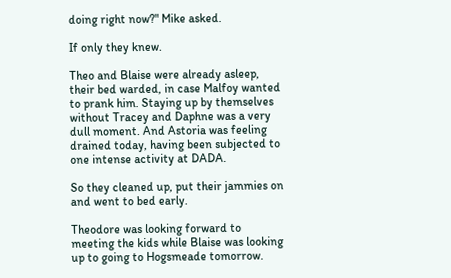doing right now?" Mike asked.

If only they knew.

Theo and Blaise were already asleep, their bed warded, in case Malfoy wanted to prank him. Staying up by themselves without Tracey and Daphne was a very dull moment. And Astoria was feeling drained today, having been subjected to one intense activity at DADA.

So they cleaned up, put their jammies on and went to bed early.

Theodore was looking forward to meeting the kids while Blaise was looking up to going to Hogsmeade tomorrow.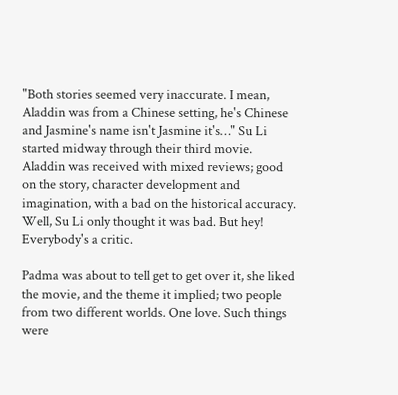"Both stories seemed very inaccurate. I mean, Aladdin was from a Chinese setting, he's Chinese and Jasmine's name isn't Jasmine it's…" Su Li started midway through their third movie. Aladdin was received with mixed reviews; good on the story, character development and imagination, with a bad on the historical accuracy. Well, Su Li only thought it was bad. But hey! Everybody's a critic.

Padma was about to tell get to get over it, she liked the movie, and the theme it implied; two people from two different worlds. One love. Such things were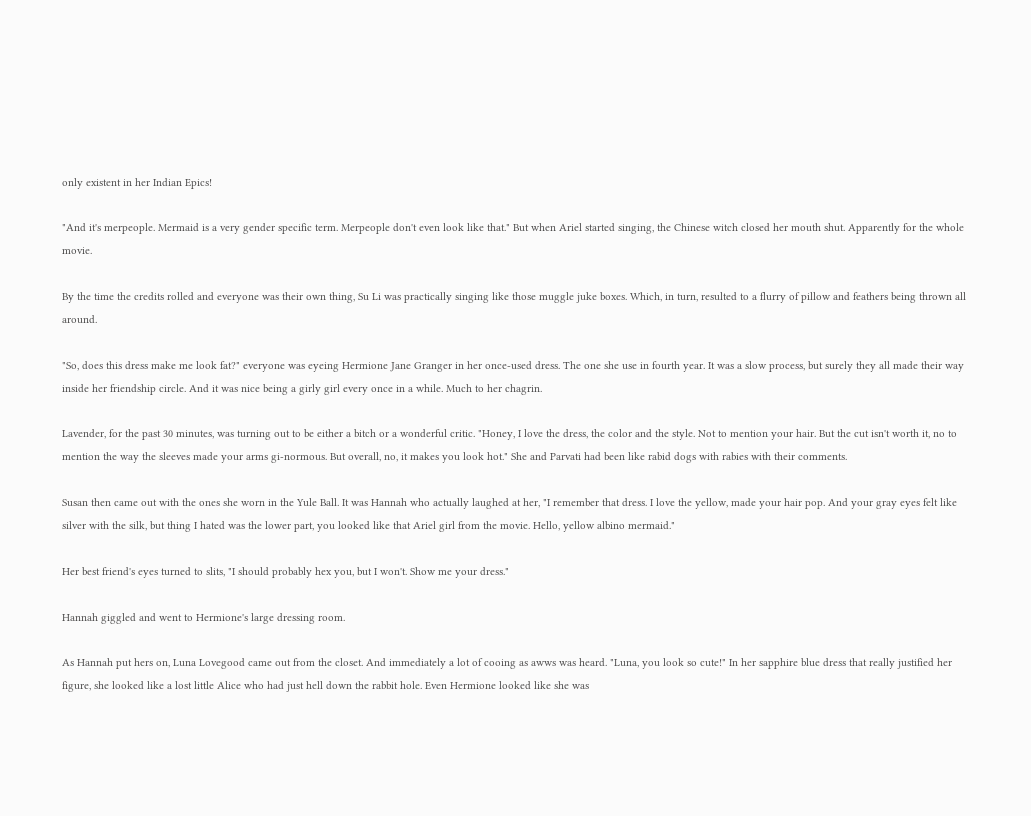only existent in her Indian Epics!

"And it's merpeople. Mermaid is a very gender specific term. Merpeople don't even look like that." But when Ariel started singing, the Chinese witch closed her mouth shut. Apparently for the whole movie.

By the time the credits rolled and everyone was their own thing, Su Li was practically singing like those muggle juke boxes. Which, in turn, resulted to a flurry of pillow and feathers being thrown all around.

"So, does this dress make me look fat?" everyone was eyeing Hermione Jane Granger in her once-used dress. The one she use in fourth year. It was a slow process, but surely they all made their way inside her friendship circle. And it was nice being a girly girl every once in a while. Much to her chagrin.

Lavender, for the past 30 minutes, was turning out to be either a bitch or a wonderful critic. "Honey, I love the dress, the color and the style. Not to mention your hair. But the cut isn't worth it, no to mention the way the sleeves made your arms gi-normous. But overall, no, it makes you look hot." She and Parvati had been like rabid dogs with rabies with their comments.

Susan then came out with the ones she worn in the Yule Ball. It was Hannah who actually laughed at her, "I remember that dress. I love the yellow, made your hair pop. And your gray eyes felt like silver with the silk, but thing I hated was the lower part, you looked like that Ariel girl from the movie. Hello, yellow albino mermaid."

Her best friend's eyes turned to slits, "I should probably hex you, but I won't. Show me your dress."

Hannah giggled and went to Hermione's large dressing room.

As Hannah put hers on, Luna Lovegood came out from the closet. And immediately a lot of cooing as awws was heard. "Luna, you look so cute!" In her sapphire blue dress that really justified her figure, she looked like a lost little Alice who had just hell down the rabbit hole. Even Hermione looked like she was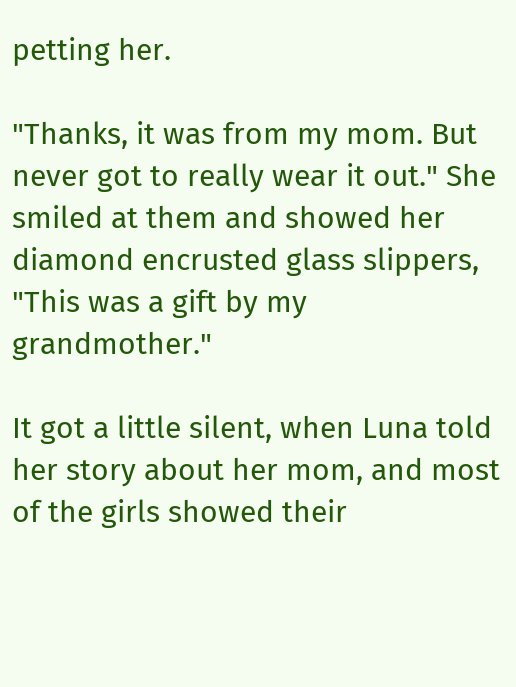petting her.

"Thanks, it was from my mom. But never got to really wear it out." She smiled at them and showed her diamond encrusted glass slippers, "This was a gift by my grandmother."

It got a little silent, when Luna told her story about her mom, and most of the girls showed their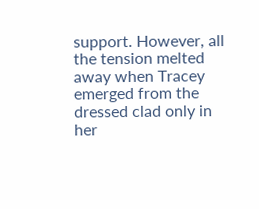support. However, all the tension melted away when Tracey emerged from the dressed clad only in her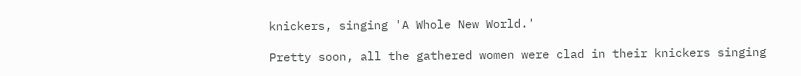knickers, singing 'A Whole New World.'

Pretty soon, all the gathered women were clad in their knickers singing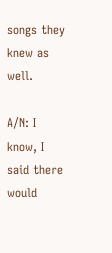songs they knew as well.

A/N: I know, I said there would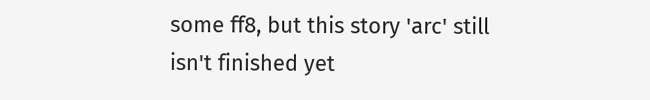some ff8, but this story 'arc' still isn't finished yet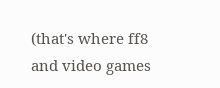(that's where ff8 and video games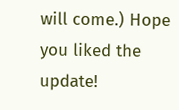will come.) Hope you liked the update!